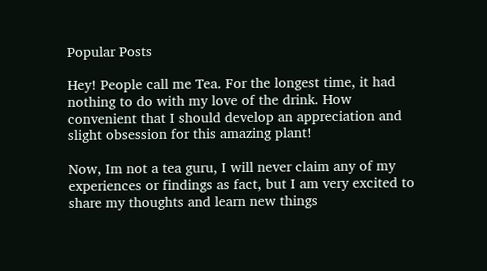Popular Posts

Hey! People call me Tea. For the longest time, it had nothing to do with my love of the drink. How convenient that I should develop an appreciation and slight obsession for this amazing plant!

Now, Im not a tea guru, I will never claim any of my experiences or findings as fact, but I am very excited to share my thoughts and learn new things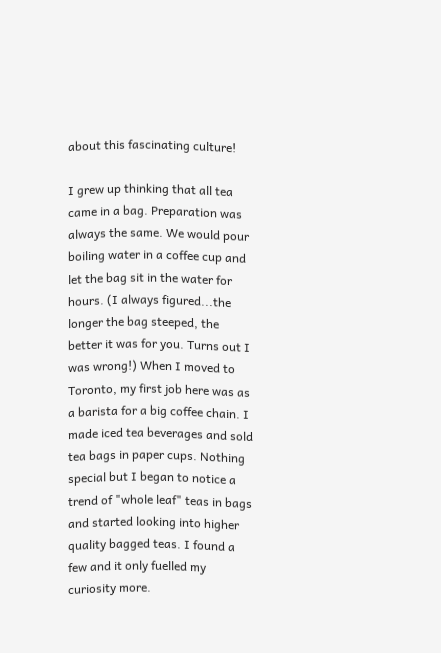about this fascinating culture!

I grew up thinking that all tea came in a bag. Preparation was always the same. We would pour boiling water in a coffee cup and let the bag sit in the water for hours. (I always figured...the longer the bag steeped, the better it was for you. Turns out I was wrong!) When I moved to Toronto, my first job here was as a barista for a big coffee chain. I made iced tea beverages and sold tea bags in paper cups. Nothing special but I began to notice a trend of "whole leaf" teas in bags and started looking into higher quality bagged teas. I found a few and it only fuelled my curiosity more.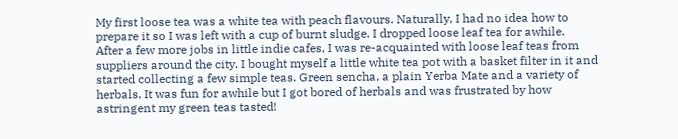My first loose tea was a white tea with peach flavours. Naturally, I had no idea how to prepare it so I was left with a cup of burnt sludge. I dropped loose leaf tea for awhile.
After a few more jobs in little indie cafes, I was re-acquainted with loose leaf teas from suppliers around the city. I bought myself a little white tea pot with a basket filter in it and started collecting a few simple teas. Green sencha, a plain Yerba Mate and a variety of herbals. It was fun for awhile but I got bored of herbals and was frustrated by how astringent my green teas tasted!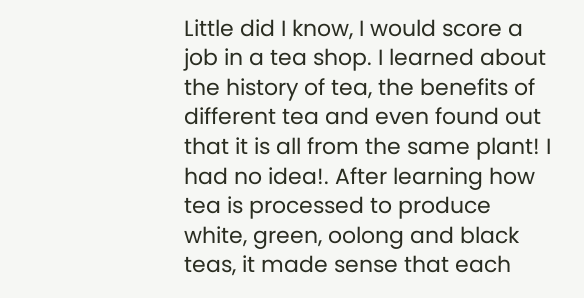Little did I know, I would score a job in a tea shop. I learned about the history of tea, the benefits of different tea and even found out that it is all from the same plant! I had no idea!. After learning how tea is processed to produce white, green, oolong and black teas, it made sense that each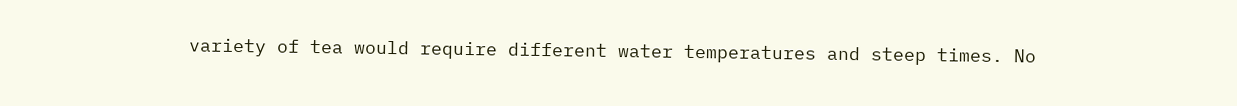variety of tea would require different water temperatures and steep times. No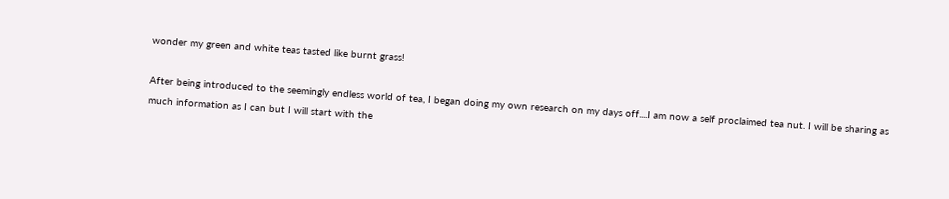wonder my green and white teas tasted like burnt grass!

After being introduced to the seemingly endless world of tea, I began doing my own research on my days off....I am now a self proclaimed tea nut. I will be sharing as much information as I can but I will start with the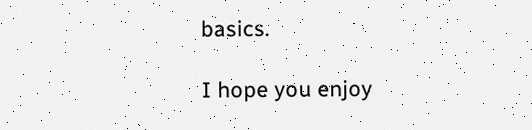basics.

I hope you enjoy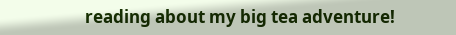reading about my big tea adventure!